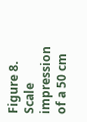Figure 8. Scale impression of a 50 cm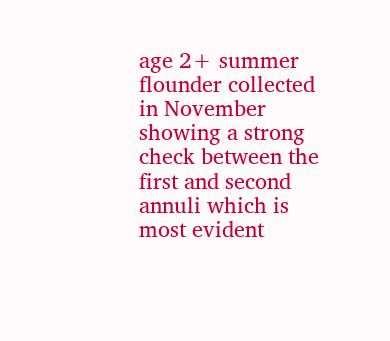age 2+ summer flounder collected in November showing a strong check between the first and second annuli which is most evident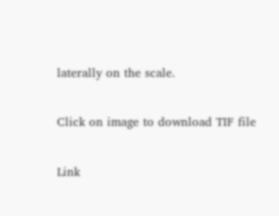laterally on the scale.

Click on image to download TIF file

Link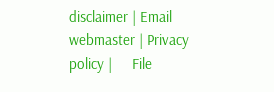disclaimer | Email webmaster | Privacy policy |     File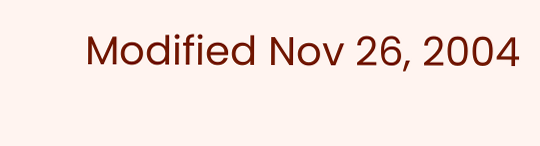Modified Nov 26, 2004